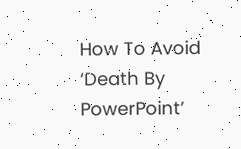How To Avoid ‘Death By PowerPoint’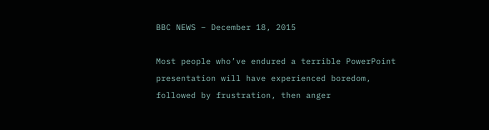BBC NEWS – December 18, 2015

Most people who’ve endured a terrible PowerPoint presentation will have experienced boredom, followed by frustration, then anger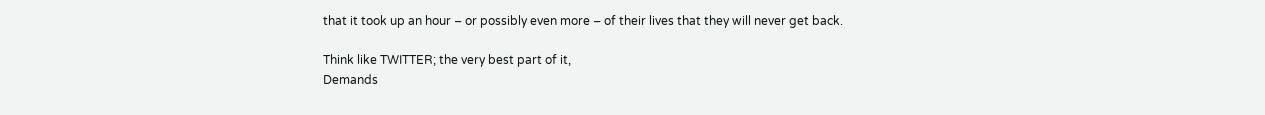that it took up an hour – or possibly even more – of their lives that they will never get back.

Think like TWITTER; the very best part of it,
Demands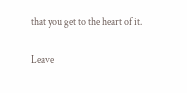that you get to the heart of it.

Leave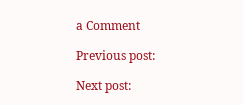a Comment

Previous post:

Next post: